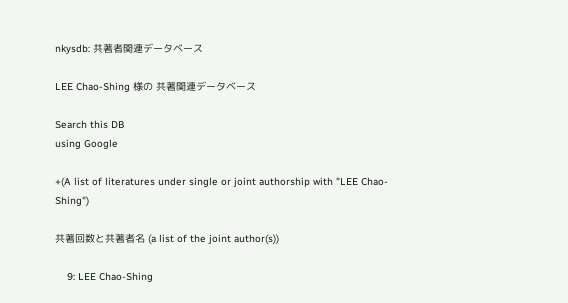nkysdb: 共著者関連データベース

LEE Chao-Shing 様の 共著関連データベース

Search this DB
using Google

+(A list of literatures under single or joint authorship with "LEE Chao-Shing")

共著回数と共著者名 (a list of the joint author(s))

    9: LEE Chao-Shing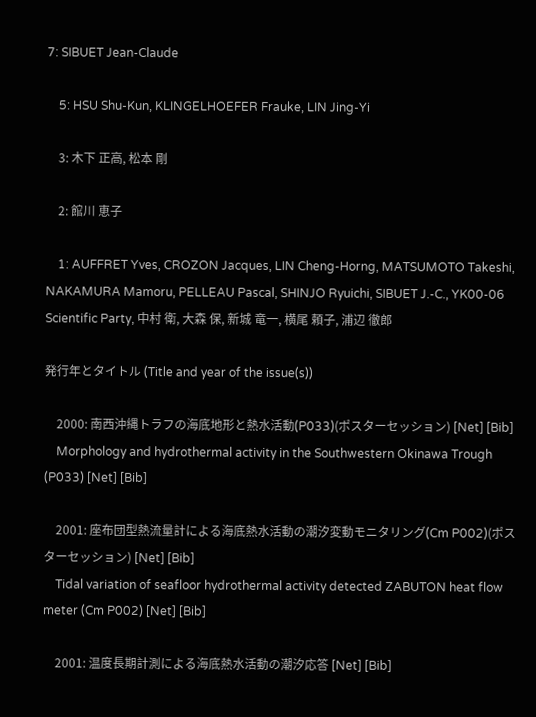7: SIBUET Jean-Claude

    5: HSU Shu-Kun, KLINGELHOEFER Frauke, LIN Jing-Yi

    3: 木下 正高, 松本 剛

    2: 館川 恵子

    1: AUFFRET Yves, CROZON Jacques, LIN Cheng-Horng, MATSUMOTO Takeshi, NAKAMURA Mamoru, PELLEAU Pascal, SHINJO Ryuichi, SIBUET J.-C., YK00-06 Scientific Party, 中村 衛, 大森 保, 新城 竜一, 横尾 頼子, 浦辺 徹郎

発行年とタイトル (Title and year of the issue(s))

    2000: 南西沖縄トラフの海底地形と熱水活動(P033)(ポスターセッション) [Net] [Bib]
    Morphology and hydrothermal activity in the Southwestern Okinawa Trough (P033) [Net] [Bib]

    2001: 座布団型熱流量計による海底熱水活動の潮汐変動モニタリング(Cm P002)(ポスターセッション) [Net] [Bib]
    Tidal variation of seafloor hydrothermal activity detected ZABUTON heat flow meter (Cm P002) [Net] [Bib]

    2001: 温度長期計測による海底熱水活動の潮汐応答 [Net] [Bib]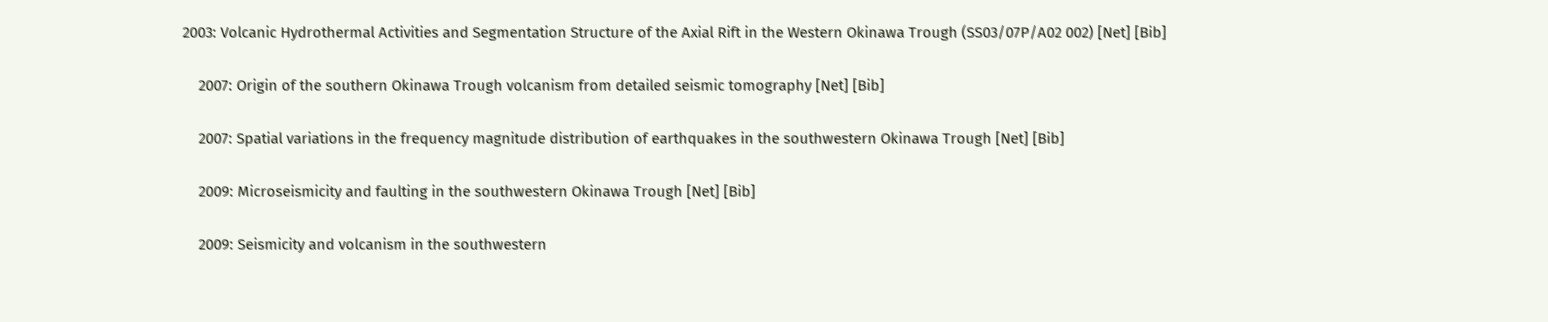2003: Volcanic Hydrothermal Activities and Segmentation Structure of the Axial Rift in the Western Okinawa Trough (SS03/07P/A02 002) [Net] [Bib]

    2007: Origin of the southern Okinawa Trough volcanism from detailed seismic tomography [Net] [Bib]

    2007: Spatial variations in the frequency magnitude distribution of earthquakes in the southwestern Okinawa Trough [Net] [Bib]

    2009: Microseismicity and faulting in the southwestern Okinawa Trough [Net] [Bib]

    2009: Seismicity and volcanism in the southwestern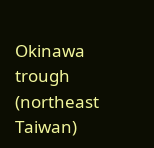Okinawa trough (northeast Taiwan)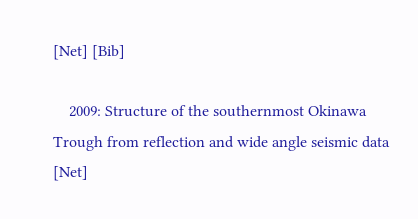[Net] [Bib]

    2009: Structure of the southernmost Okinawa Trough from reflection and wide angle seismic data [Net]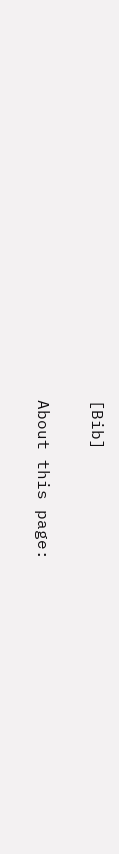[Bib]

About this page: